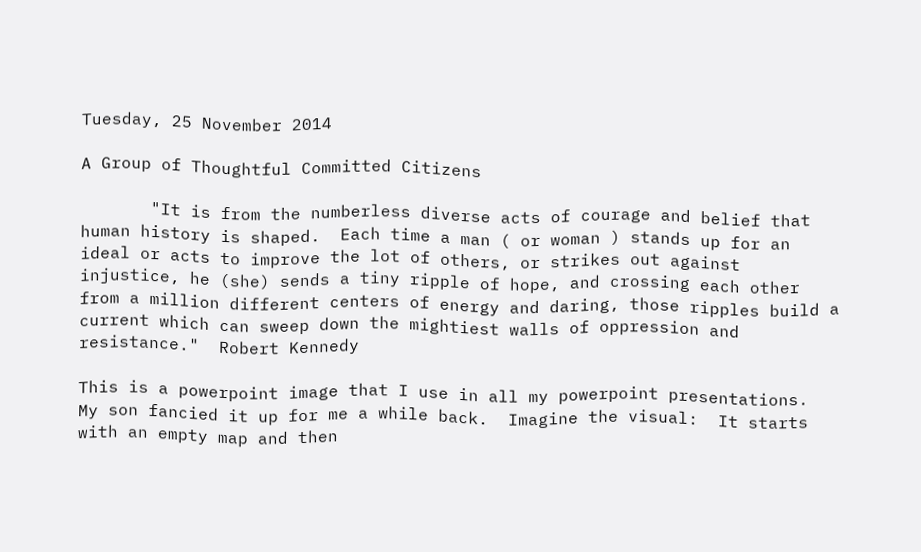Tuesday, 25 November 2014

A Group of Thoughtful Committed Citizens

       "It is from the numberless diverse acts of courage and belief that human history is shaped.  Each time a man ( or woman ) stands up for an ideal or acts to improve the lot of others, or strikes out against injustice, he (she) sends a tiny ripple of hope, and crossing each other from a million different centers of energy and daring, those ripples build a current which can sweep down the mightiest walls of oppression and resistance."  Robert Kennedy

This is a powerpoint image that I use in all my powerpoint presentations.  My son fancied it up for me a while back.  Imagine the visual:  It starts with an empty map and then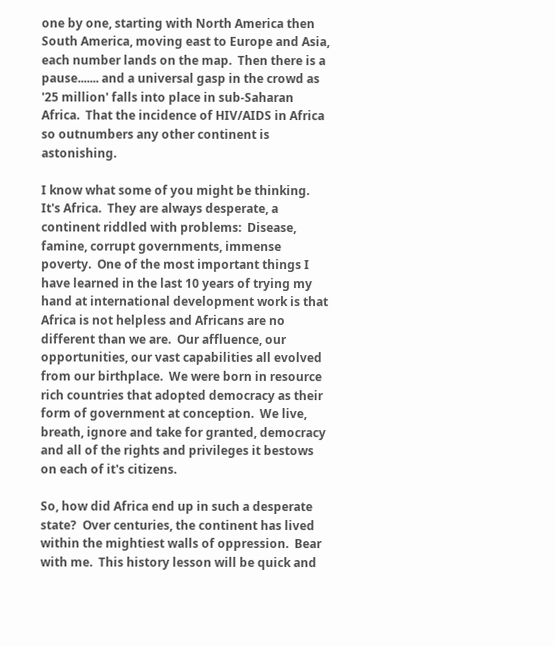one by one, starting with North America then South America, moving east to Europe and Asia, each number lands on the map.  Then there is a pause....... and a universal gasp in the crowd as '25 million' falls into place in sub-Saharan Africa.  That the incidence of HIV/AIDS in Africa so outnumbers any other continent is astonishing.

I know what some of you might be thinking.  It's Africa.  They are always desperate, a continent riddled with problems:  Disease, famine, corrupt governments, immense poverty.  One of the most important things I have learned in the last 10 years of trying my hand at international development work is that Africa is not helpless and Africans are no different than we are.  Our affluence, our opportunities, our vast capabilities all evolved from our birthplace.  We were born in resource rich countries that adopted democracy as their form of government at conception.  We live, breath, ignore and take for granted, democracy and all of the rights and privileges it bestows on each of it's citizens.

So, how did Africa end up in such a desperate state?  Over centuries, the continent has lived within the mightiest walls of oppression.  Bear with me.  This history lesson will be quick and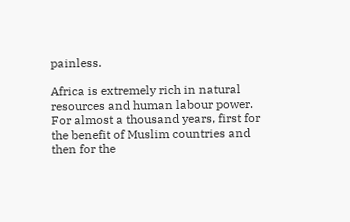painless.

Africa is extremely rich in natural resources and human labour power.  For almost a thousand years, first for the benefit of Muslim countries and then for the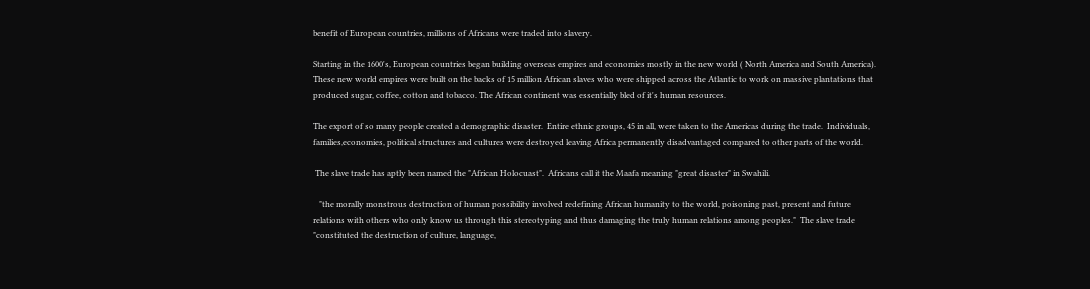benefit of European countries, millions of Africans were traded into slavery.

Starting in the 1600's, European countries began building overseas empires and economies mostly in the new world ( North America and South America).  These new world empires were built on the backs of 15 million African slaves who were shipped across the Atlantic to work on massive plantations that produced sugar, coffee, cotton and tobacco. The African continent was essentially bled of it's human resources.

The export of so many people created a demographic disaster.  Entire ethnic groups, 45 in all, were taken to the Americas during the trade.  Individuals, families,economies, political structures and cultures were destroyed leaving Africa permanently disadvantaged compared to other parts of the world.

 The slave trade has aptly been named the "African Holocuast".  Africans call it the Maafa meaning "great disaster" in Swahili.

   "the morally monstrous destruction of human possibility involved redefining African humanity to the world, poisoning past, present and future relations with others who only know us through this stereotyping and thus damaging the truly human relations among peoples."  The slave trade "constituted the destruction of culture, language,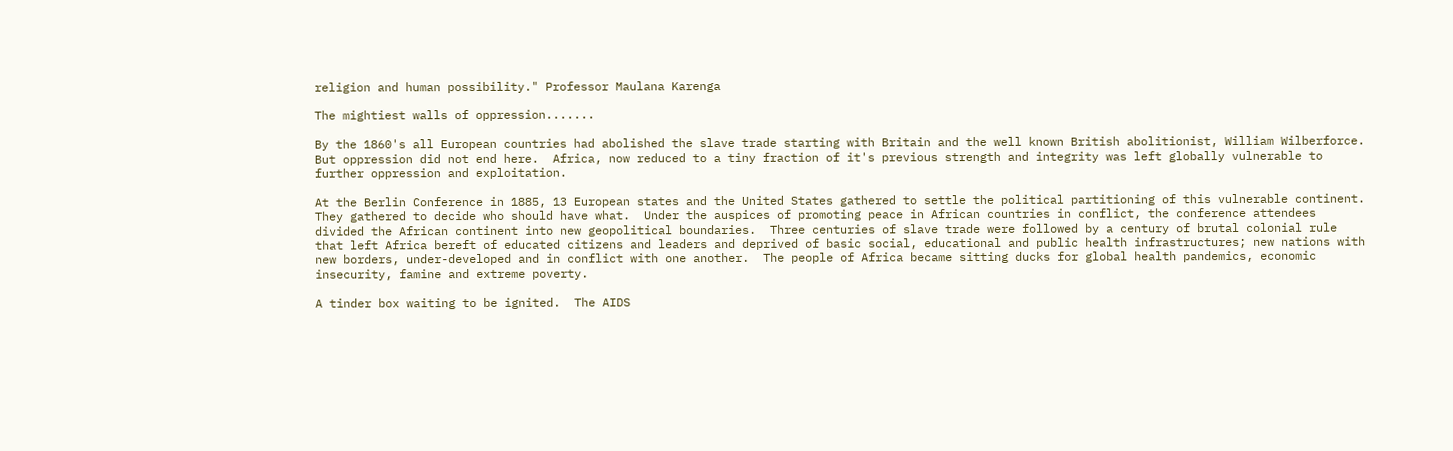religion and human possibility." Professor Maulana Karenga

The mightiest walls of oppression.......

By the 1860's all European countries had abolished the slave trade starting with Britain and the well known British abolitionist, William Wilberforce.  But oppression did not end here.  Africa, now reduced to a tiny fraction of it's previous strength and integrity was left globally vulnerable to further oppression and exploitation.

At the Berlin Conference in 1885, 13 European states and the United States gathered to settle the political partitioning of this vulnerable continent.  They gathered to decide who should have what.  Under the auspices of promoting peace in African countries in conflict, the conference attendees divided the African continent into new geopolitical boundaries.  Three centuries of slave trade were followed by a century of brutal colonial rule that left Africa bereft of educated citizens and leaders and deprived of basic social, educational and public health infrastructures; new nations with new borders, under-developed and in conflict with one another.  The people of Africa became sitting ducks for global health pandemics, economic insecurity, famine and extreme poverty.

A tinder box waiting to be ignited.  The AIDS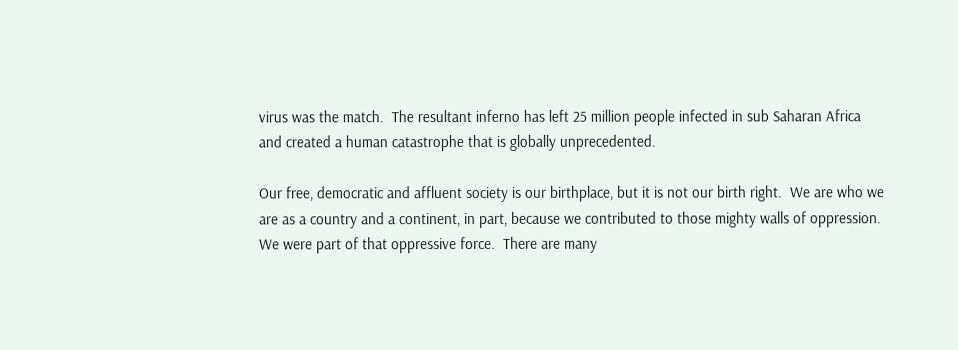virus was the match.  The resultant inferno has left 25 million people infected in sub Saharan Africa and created a human catastrophe that is globally unprecedented.

Our free, democratic and affluent society is our birthplace, but it is not our birth right.  We are who we are as a country and a continent, in part, because we contributed to those mighty walls of oppression.  We were part of that oppressive force.  There are many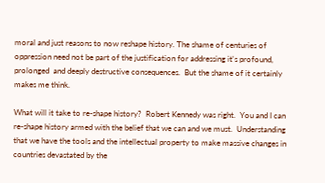moral and just reasons to now reshape history. The shame of centuries of oppression need not be part of the justification for addressing it's profound, prolonged  and deeply destructive consequences.  But the shame of it certainly makes me think.

What will it take to re-shape history?  Robert Kennedy was right.  You and I can re-shape history armed with the belief that we can and we must.  Understanding that we have the tools and the intellectual property to make massive changes in countries devastated by the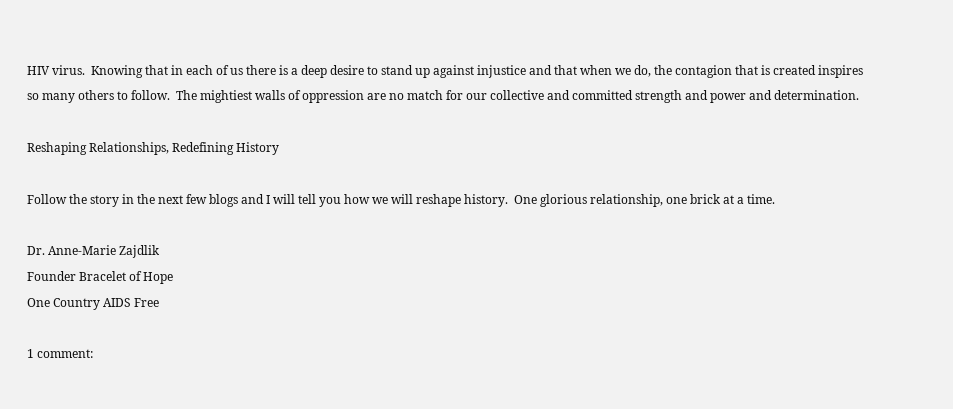HIV virus.  Knowing that in each of us there is a deep desire to stand up against injustice and that when we do, the contagion that is created inspires so many others to follow.  The mightiest walls of oppression are no match for our collective and committed strength and power and determination.

Reshaping Relationships, Redefining History

Follow the story in the next few blogs and I will tell you how we will reshape history.  One glorious relationship, one brick at a time.

Dr. Anne-Marie Zajdlik
Founder Bracelet of Hope
One Country AIDS Free

1 comment: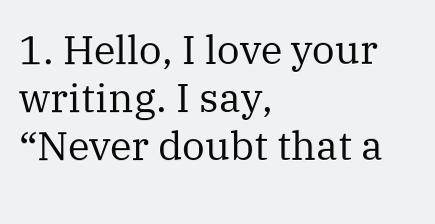1. Hello, I love your writing. I say, “Never doubt that a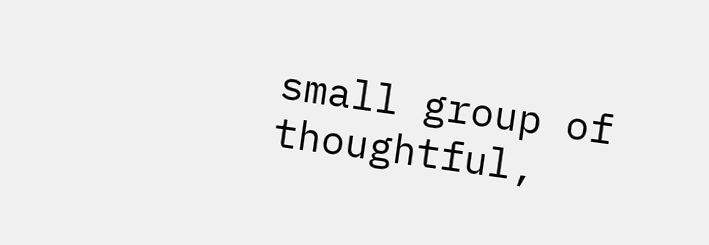small group of thoughtful,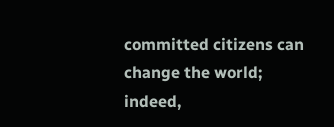committed citizens can change the world; indeed,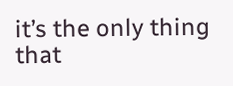it’s the only thing that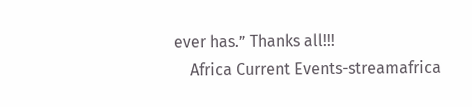ever has.” Thanks all!!!
    Africa Current Events-streamafrica